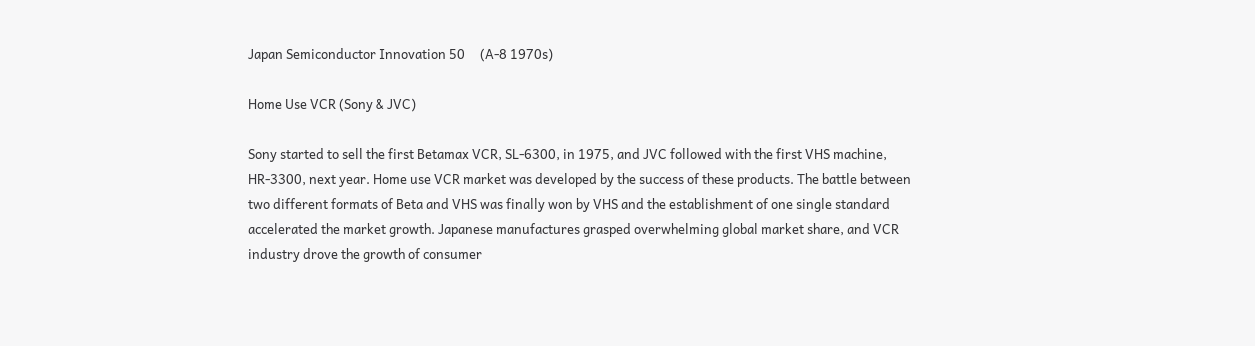Japan Semiconductor Innovation 50     (A-8 1970s)

Home Use VCR (Sony & JVC)

Sony started to sell the first Betamax VCR, SL-6300, in 1975, and JVC followed with the first VHS machine, HR-3300, next year. Home use VCR market was developed by the success of these products. The battle between two different formats of Beta and VHS was finally won by VHS and the establishment of one single standard accelerated the market growth. Japanese manufactures grasped overwhelming global market share, and VCR industry drove the growth of consumer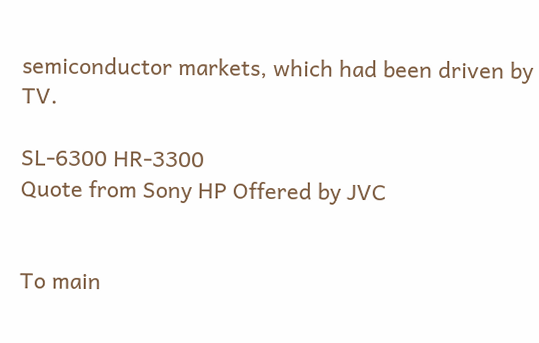semiconductor markets, which had been driven by TV.

SL-6300 HR-3300
Quote from Sony HP Offered by JVC


To main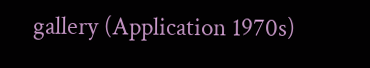gallery (Application 1970s)